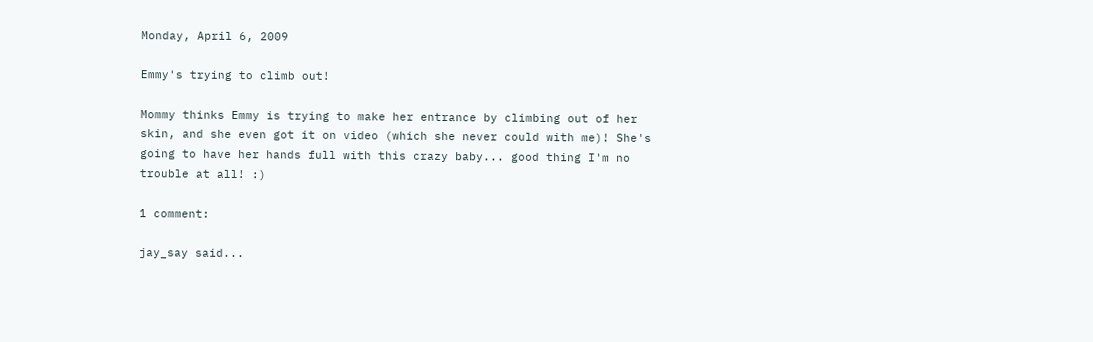Monday, April 6, 2009

Emmy's trying to climb out!

Mommy thinks Emmy is trying to make her entrance by climbing out of her skin, and she even got it on video (which she never could with me)! She's going to have her hands full with this crazy baby... good thing I'm no trouble at all! :)

1 comment:

jay_say said...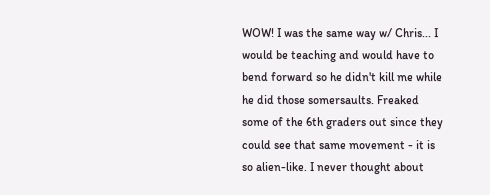WOW! I was the same way w/ Chris... I would be teaching and would have to bend forward so he didn't kill me while he did those somersaults. Freaked some of the 6th graders out since they could see that same movement - it is so alien-like. I never thought about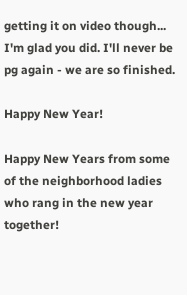getting it on video though... I'm glad you did. I'll never be pg again - we are so finished.

Happy New Year!

Happy New Years from some of the neighborhood ladies who rang in the new year together!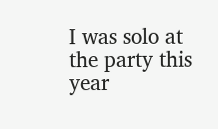I was solo at the party this year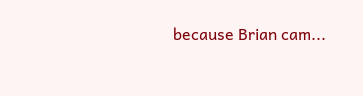because Brian cam...